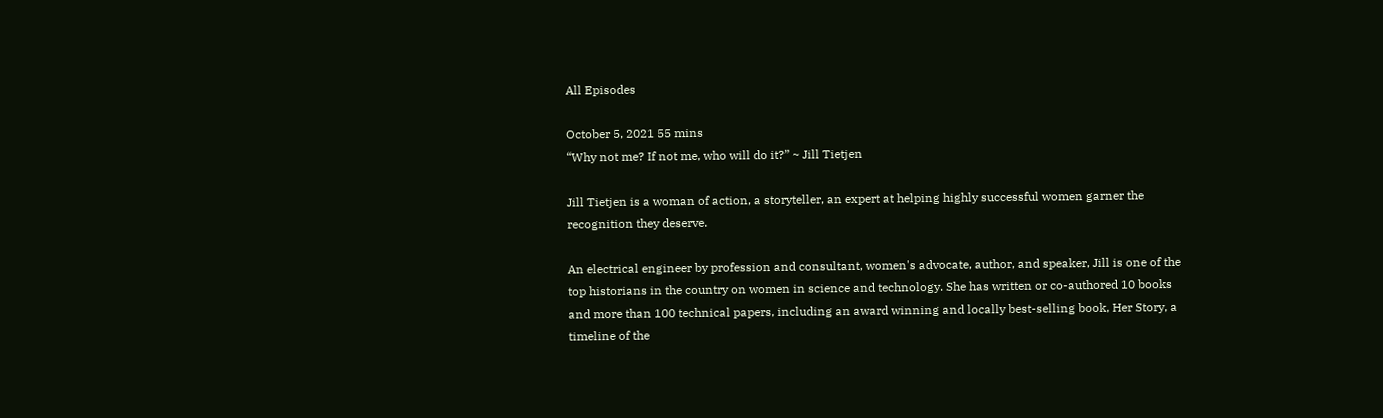All Episodes

October 5, 2021 55 mins
“Why not me? If not me, who will do it?” ~ Jill Tietjen

Jill Tietjen is a woman of action, a storyteller, an expert at helping highly successful women garner the recognition they deserve.

An electrical engineer by profession and consultant, women's advocate, author, and speaker, Jill is one of the top historians in the country on women in science and technology. She has written or co-authored 10 books and more than 100 technical papers, including an award winning and locally best-selling book, Her Story, a timeline of the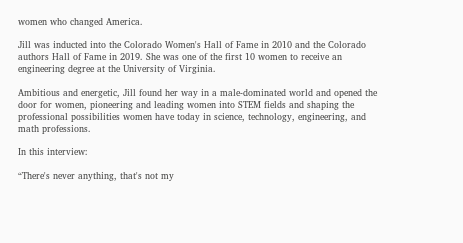women who changed America.

Jill was inducted into the Colorado Women's Hall of Fame in 2010 and the Colorado authors Hall of Fame in 2019. She was one of the first 10 women to receive an engineering degree at the University of Virginia.

Ambitious and energetic, Jill found her way in a male-dominated world and opened the door for women, pioneering and leading women into STEM fields and shaping the professional possibilities women have today in science, technology, engineering, and math professions.

In this interview:

“There's never anything, that's not my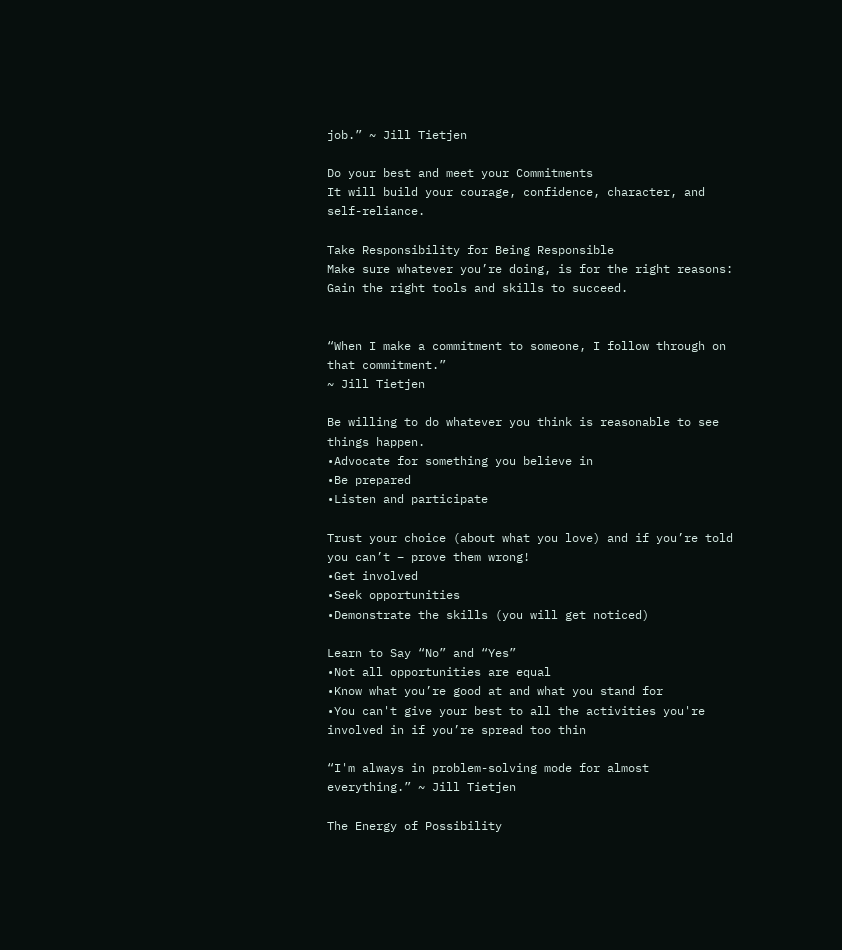job.” ~ Jill Tietjen

Do your best and meet your Commitments
It will build your courage, confidence, character, and self-reliance.

Take Responsibility for Being Responsible
Make sure whatever you’re doing, is for the right reasons: Gain the right tools and skills to succeed.


“When I make a commitment to someone, I follow through on that commitment.”
~ Jill Tietjen

Be willing to do whatever you think is reasonable to see things happen.
•Advocate for something you believe in
•Be prepared
•Listen and participate

Trust your choice (about what you love) and if you’re told you can’t – prove them wrong!
•Get involved
•Seek opportunities
•Demonstrate the skills (you will get noticed)

Learn to Say “No” and “Yes”
•Not all opportunities are equal
•Know what you’re good at and what you stand for
•You can't give your best to all the activities you're involved in if you’re spread too thin

“I'm always in problem-solving mode for almost everything.” ~ Jill Tietjen

The Energy of Possibility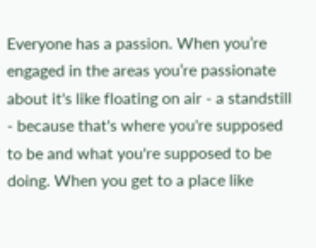Everyone has a passion. When you’re engaged in the areas you’re passionate about it's like floating on air - a standstill - because that's where you're supposed to be and what you're supposed to be doing. When you get to a place like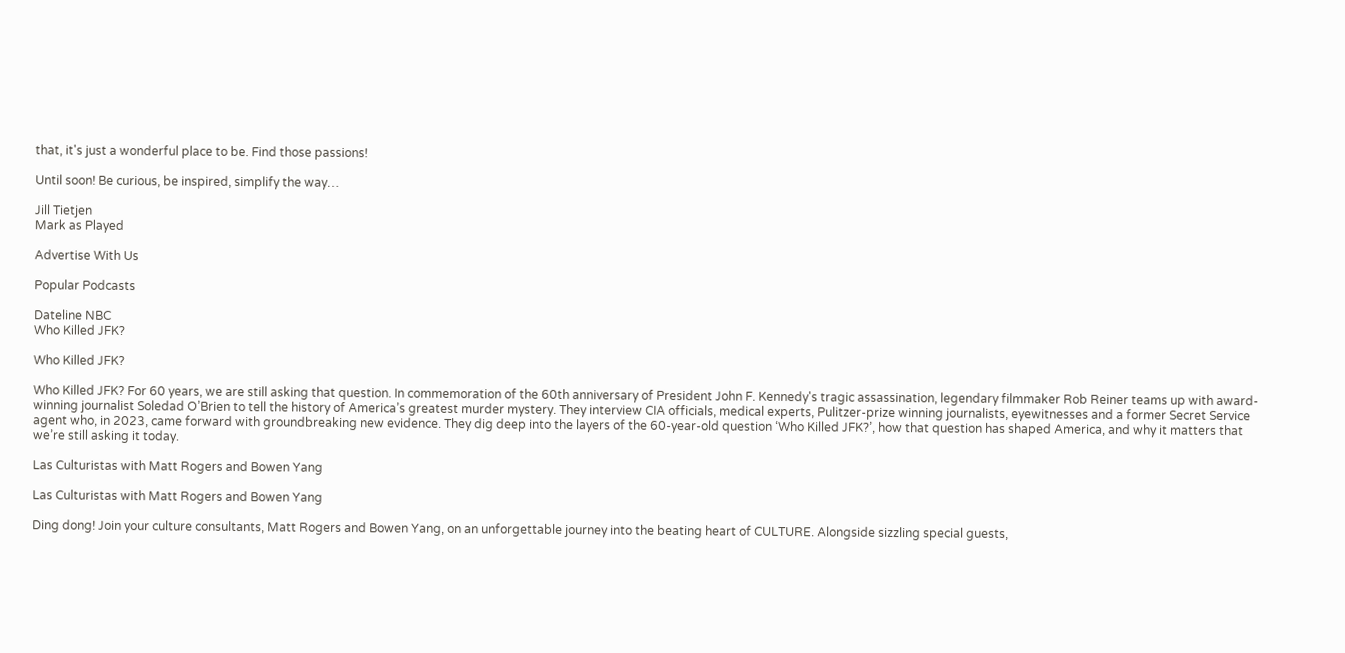that, it's just a wonderful place to be. Find those passions!

Until soon! Be curious, be inspired, simplify the way…

Jill Tietjen
Mark as Played

Advertise With Us

Popular Podcasts

Dateline NBC
Who Killed JFK?

Who Killed JFK?

Who Killed JFK? For 60 years, we are still asking that question. In commemoration of the 60th anniversary of President John F. Kennedy's tragic assassination, legendary filmmaker Rob Reiner teams up with award-winning journalist Soledad O’Brien to tell the history of America’s greatest murder mystery. They interview CIA officials, medical experts, Pulitzer-prize winning journalists, eyewitnesses and a former Secret Service agent who, in 2023, came forward with groundbreaking new evidence. They dig deep into the layers of the 60-year-old question ‘Who Killed JFK?’, how that question has shaped America, and why it matters that we’re still asking it today.

Las Culturistas with Matt Rogers and Bowen Yang

Las Culturistas with Matt Rogers and Bowen Yang

Ding dong! Join your culture consultants, Matt Rogers and Bowen Yang, on an unforgettable journey into the beating heart of CULTURE. Alongside sizzling special guests,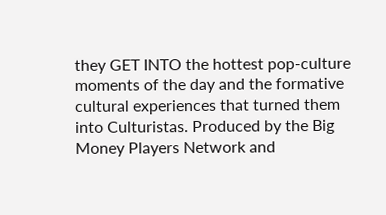they GET INTO the hottest pop-culture moments of the day and the formative cultural experiences that turned them into Culturistas. Produced by the Big Money Players Network and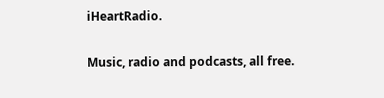iHeartRadio.

Music, radio and podcasts, all free.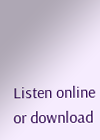Listen online or download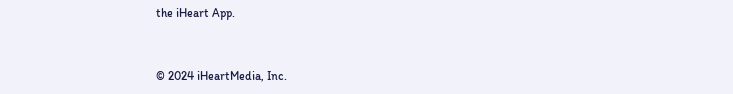the iHeart App.


© 2024 iHeartMedia, Inc.